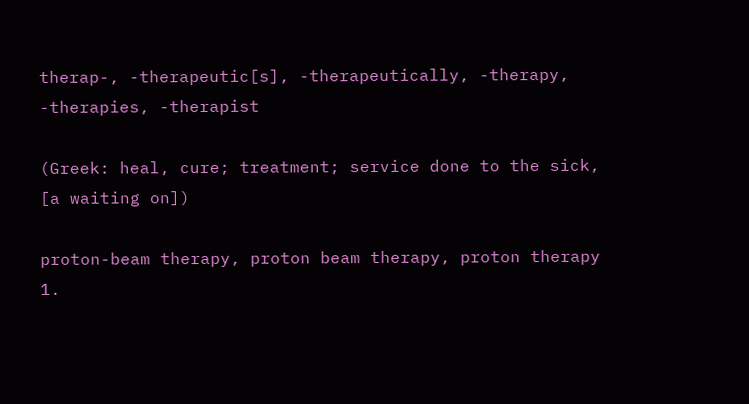therap-, -therapeutic[s], -therapeutically, -therapy, -therapies, -therapist

(Greek: heal, cure; treatment; service done to the sick, [a waiting on])

proton-beam therapy, proton beam therapy, proton therapy
1.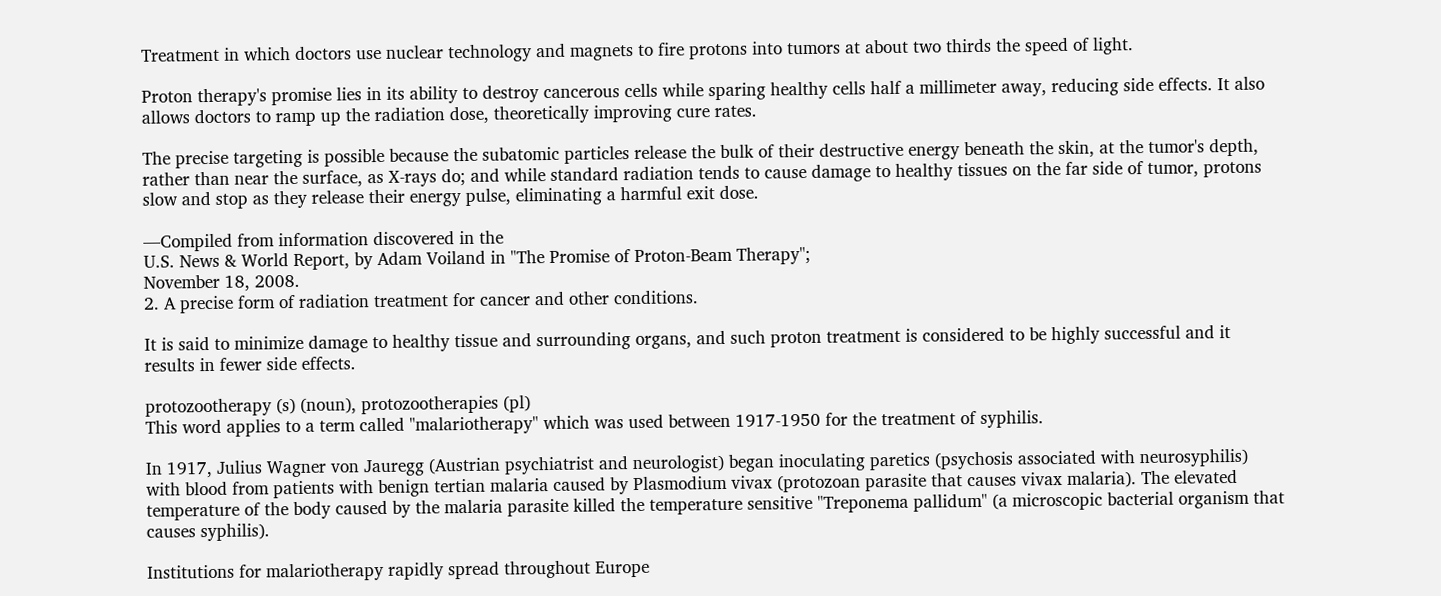Treatment in which doctors use nuclear technology and magnets to fire protons into tumors at about two thirds the speed of light.

Proton therapy's promise lies in its ability to destroy cancerous cells while sparing healthy cells half a millimeter away, reducing side effects. It also allows doctors to ramp up the radiation dose, theoretically improving cure rates.

The precise targeting is possible because the subatomic particles release the bulk of their destructive energy beneath the skin, at the tumor's depth, rather than near the surface, as X-rays do; and while standard radiation tends to cause damage to healthy tissues on the far side of tumor, protons slow and stop as they release their energy pulse, eliminating a harmful exit dose.

—Compiled from information discovered in the
U.S. News & World Report, by Adam Voiland in "The Promise of Proton-Beam Therapy";
November 18, 2008.
2. A precise form of radiation treatment for cancer and other conditions.

It is said to minimize damage to healthy tissue and surrounding organs, and such proton treatment is considered to be highly successful and it results in fewer side effects.

protozootherapy (s) (noun), protozootherapies (pl)
This word applies to a term called "malariotherapy" which was used between 1917-1950 for the treatment of syphilis.

In 1917, Julius Wagner von Jauregg (Austrian psychiatrist and neurologist) began inoculating paretics (psychosis associated with neurosyphilis) with blood from patients with benign tertian malaria caused by Plasmodium vivax (protozoan parasite that causes vivax malaria). The elevated temperature of the body caused by the malaria parasite killed the temperature sensitive "Treponema pallidum" (a microscopic bacterial organism that causes syphilis).

Institutions for malariotherapy rapidly spread throughout Europe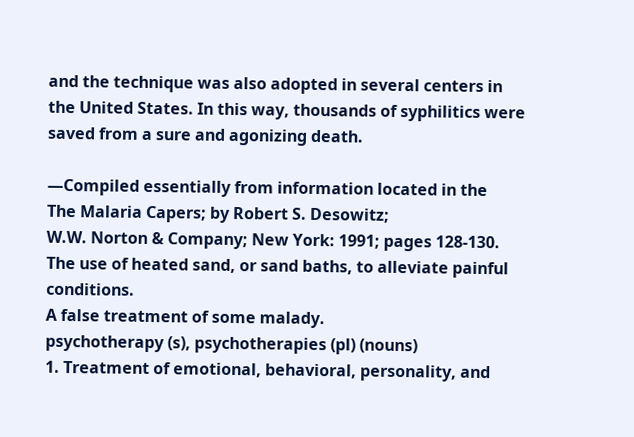and the technique was also adopted in several centers in the United States. In this way, thousands of syphilitics were saved from a sure and agonizing death.

—Compiled essentially from information located in the
The Malaria Capers; by Robert S. Desowitz;
W.W. Norton & Company; New York: 1991; pages 128-130.
The use of heated sand, or sand baths, to alleviate painful conditions.
A false treatment of some malady.
psychotherapy (s), psychotherapies (pl) (nouns)
1. Treatment of emotional, behavioral, personality, and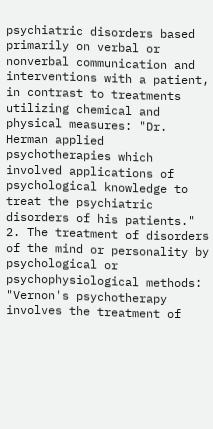psychiatric disorders based primarily on verbal or nonverbal communication and interventions with a patient, in contrast to treatments utilizing chemical and physical measures: "Dr. Herman applied psychotherapies which involved applications of psychological knowledge to treat the psychiatric disorders of his patients."
2. The treatment of disorders of the mind or personality by psychological or psychophysiological methods: "Vernon's psychotherapy involves the treatment of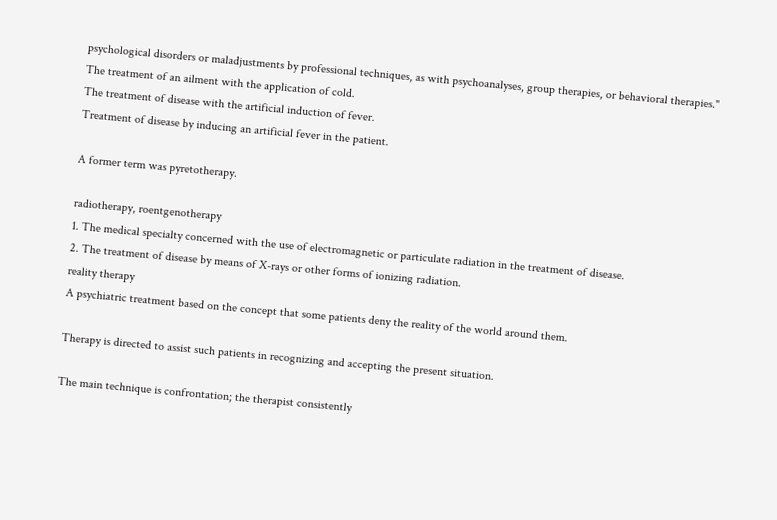psychological disorders or maladjustments by professional techniques, as with psychoanalyses, group therapies, or behavioral therapies."
The treatment of an ailment with the application of cold.
The treatment of disease with the artificial induction of fever.
Treatment of disease by inducing an artificial fever in the patient.

A former term was pyretotherapy.

radiotherapy, roentgenotherapy
1. The medical specialty concerned with the use of electromagnetic or particulate radiation in the treatment of disease.
2. The treatment of disease by means of X-rays or other forms of ionizing radiation.
reality therapy
A psychiatric treatment based on the concept that some patients deny the reality of the world around them.

Therapy is directed to assist such patients in recognizing and accepting the present situation.

The main technique is confrontation; the therapist consistently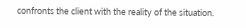confronts the client with the reality of the situation.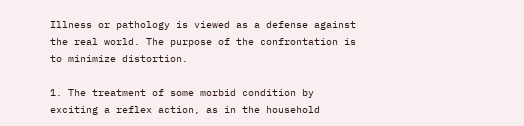Illness or pathology is viewed as a defense against the real world. The purpose of the confrontation is to minimize distortion.

1. The treatment of some morbid condition by exciting a reflex action, as in the household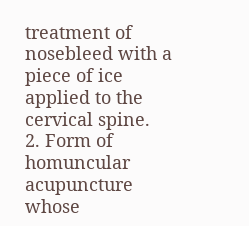treatment of nosebleed with a piece of ice applied to the cervical spine.
2. Form of homuncular acupuncture whose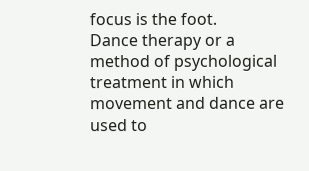focus is the foot.
Dance therapy or a method of psychological treatment in which movement and dance are used to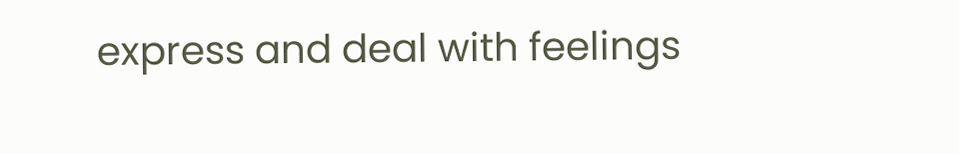express and deal with feelings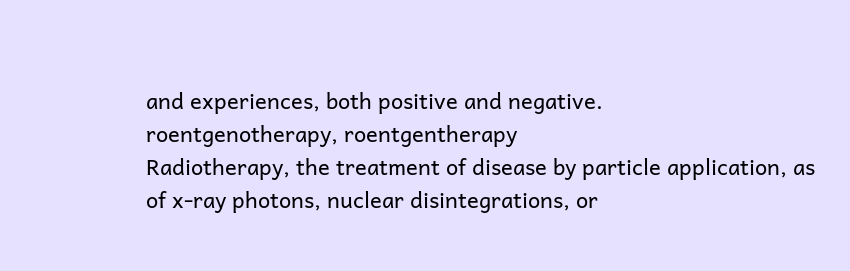and experiences, both positive and negative.
roentgenotherapy, roentgentherapy
Radiotherapy, the treatment of disease by particle application, as of x-ray photons, nuclear disintegrations, or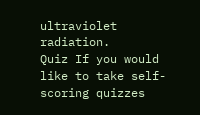ultraviolet radiation.
Quiz If you would like to take self-scoring quizzes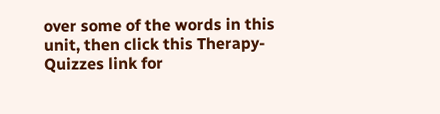over some of the words in this unit, then click this Therapy-Quizzes link for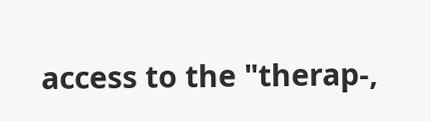access to the "therap-,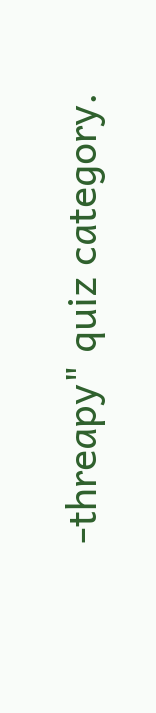-threapy" quiz category.